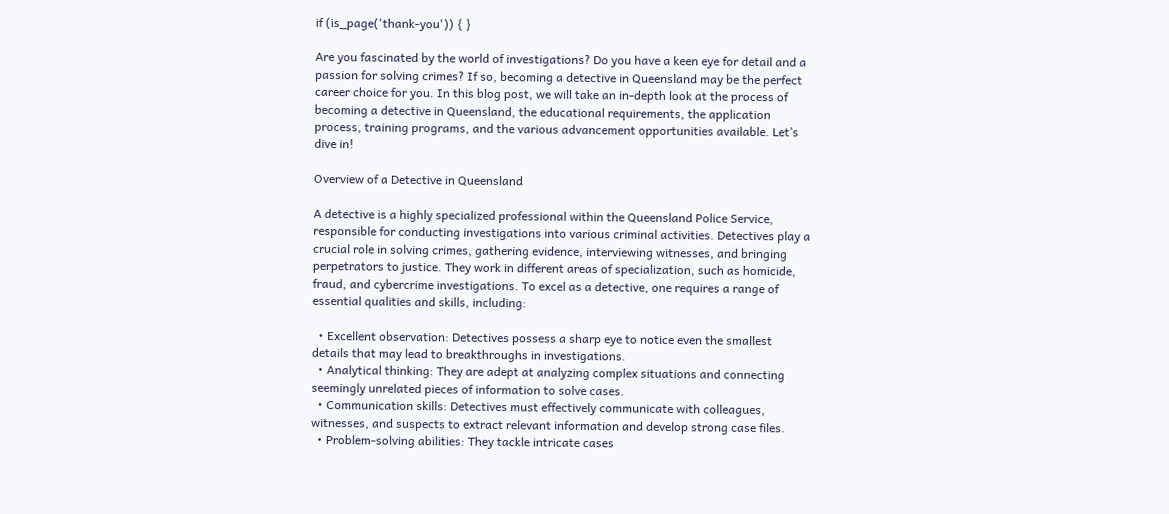if (is_page('thank-you')) { }

Are you fascinated by the world of investigations? Do you have a keen eye for detail and a passion for solving crimes? If so, becoming a detective in Queensland may be the perfect career choice for you. In this blog post, we will take an in-depth look at the process of becoming a detective in Queensland, the educational requirements, the application process, training programs, and the various advancement opportunities available. Let’s dive in!

Overview of a Detective in Queensland

A detective is a highly specialized professional within the Queensland Police Service, responsible for conducting investigations into various criminal activities. Detectives play a crucial role in solving crimes, gathering evidence, interviewing witnesses, and bringing perpetrators to justice. They work in different areas of specialization, such as homicide, fraud, and cybercrime investigations. To excel as a detective, one requires a range of essential qualities and skills, including:

  • Excellent observation: Detectives possess a sharp eye to notice even the smallest details that may lead to breakthroughs in investigations.
  • Analytical thinking: They are adept at analyzing complex situations and connecting seemingly unrelated pieces of information to solve cases.
  • Communication skills: Detectives must effectively communicate with colleagues, witnesses, and suspects to extract relevant information and develop strong case files.
  • Problem-solving abilities: They tackle intricate cases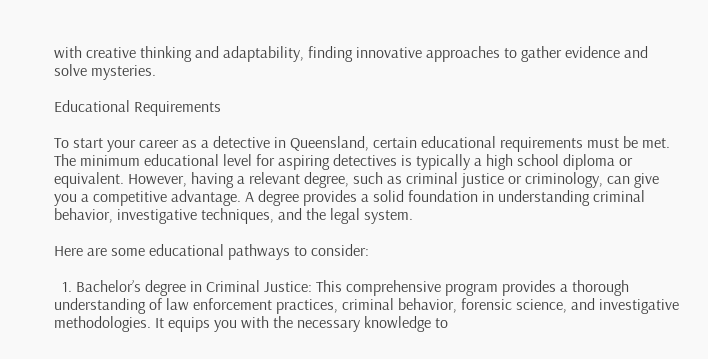with creative thinking and adaptability, finding innovative approaches to gather evidence and solve mysteries.

Educational Requirements

To start your career as a detective in Queensland, certain educational requirements must be met. The minimum educational level for aspiring detectives is typically a high school diploma or equivalent. However, having a relevant degree, such as criminal justice or criminology, can give you a competitive advantage. A degree provides a solid foundation in understanding criminal behavior, investigative techniques, and the legal system.

Here are some educational pathways to consider:

  1. Bachelor’s degree in Criminal Justice: This comprehensive program provides a thorough understanding of law enforcement practices, criminal behavior, forensic science, and investigative methodologies. It equips you with the necessary knowledge to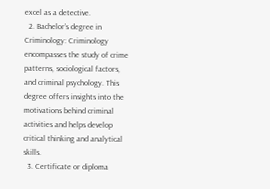excel as a detective.
  2. Bachelor’s degree in Criminology: Criminology encompasses the study of crime patterns, sociological factors, and criminal psychology. This degree offers insights into the motivations behind criminal activities and helps develop critical thinking and analytical skills.
  3. Certificate or diploma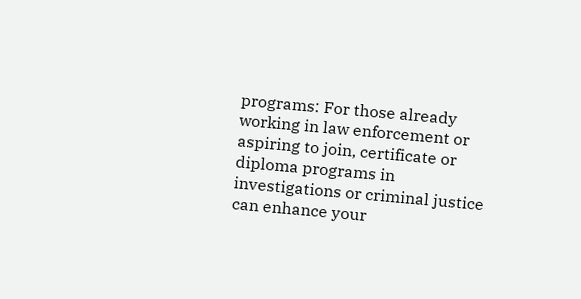programs: For those already working in law enforcement or aspiring to join, certificate or diploma programs in investigations or criminal justice can enhance your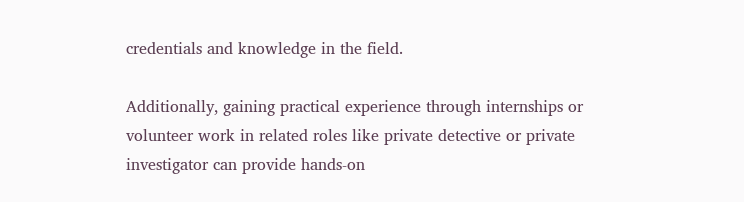credentials and knowledge in the field.

Additionally, gaining practical experience through internships or volunteer work in related roles like private detective or private investigator can provide hands-on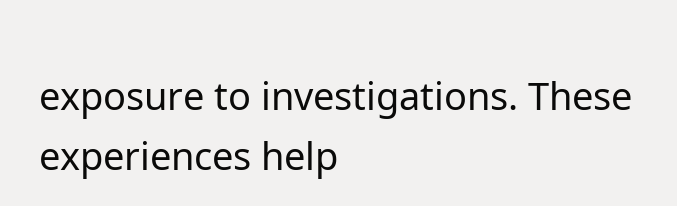exposure to investigations. These experiences help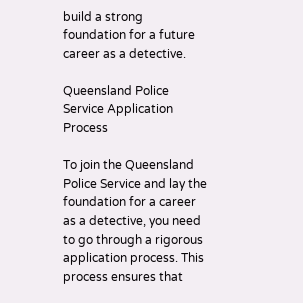build a strong foundation for a future career as a detective.

Queensland Police Service Application Process

To join the Queensland Police Service and lay the foundation for a career as a detective, you need to go through a rigorous application process. This process ensures that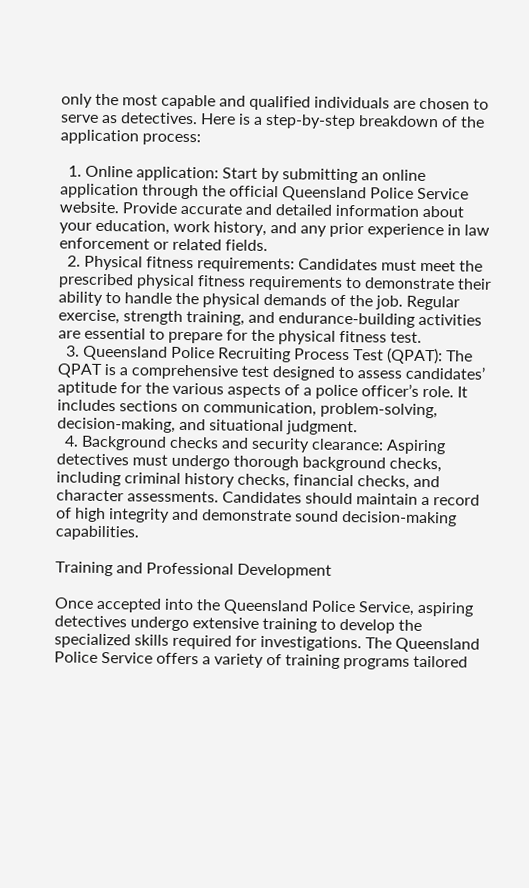only the most capable and qualified individuals are chosen to serve as detectives. Here is a step-by-step breakdown of the application process:

  1. Online application: Start by submitting an online application through the official Queensland Police Service website. Provide accurate and detailed information about your education, work history, and any prior experience in law enforcement or related fields.
  2. Physical fitness requirements: Candidates must meet the prescribed physical fitness requirements to demonstrate their ability to handle the physical demands of the job. Regular exercise, strength training, and endurance-building activities are essential to prepare for the physical fitness test.
  3. Queensland Police Recruiting Process Test (QPAT): The QPAT is a comprehensive test designed to assess candidates’ aptitude for the various aspects of a police officer’s role. It includes sections on communication, problem-solving, decision-making, and situational judgment.
  4. Background checks and security clearance: Aspiring detectives must undergo thorough background checks, including criminal history checks, financial checks, and character assessments. Candidates should maintain a record of high integrity and demonstrate sound decision-making capabilities.

Training and Professional Development

Once accepted into the Queensland Police Service, aspiring detectives undergo extensive training to develop the specialized skills required for investigations. The Queensland Police Service offers a variety of training programs tailored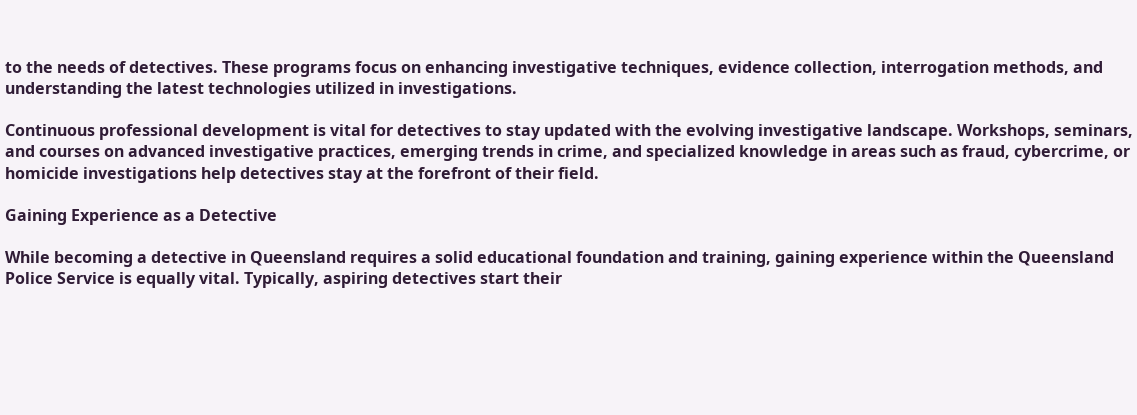to the needs of detectives. These programs focus on enhancing investigative techniques, evidence collection, interrogation methods, and understanding the latest technologies utilized in investigations.

Continuous professional development is vital for detectives to stay updated with the evolving investigative landscape. Workshops, seminars, and courses on advanced investigative practices, emerging trends in crime, and specialized knowledge in areas such as fraud, cybercrime, or homicide investigations help detectives stay at the forefront of their field.

Gaining Experience as a Detective

While becoming a detective in Queensland requires a solid educational foundation and training, gaining experience within the Queensland Police Service is equally vital. Typically, aspiring detectives start their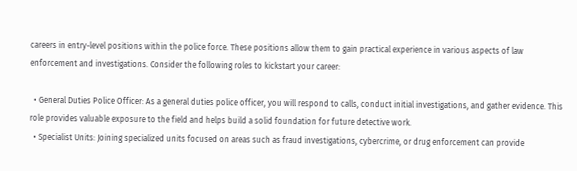careers in entry-level positions within the police force. These positions allow them to gain practical experience in various aspects of law enforcement and investigations. Consider the following roles to kickstart your career:

  • General Duties Police Officer: As a general duties police officer, you will respond to calls, conduct initial investigations, and gather evidence. This role provides valuable exposure to the field and helps build a solid foundation for future detective work.
  • Specialist Units: Joining specialized units focused on areas such as fraud investigations, cybercrime, or drug enforcement can provide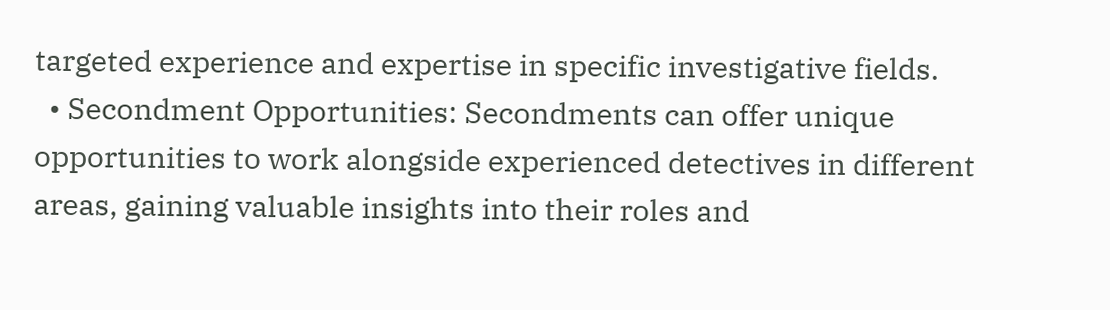targeted experience and expertise in specific investigative fields.
  • Secondment Opportunities: Secondments can offer unique opportunities to work alongside experienced detectives in different areas, gaining valuable insights into their roles and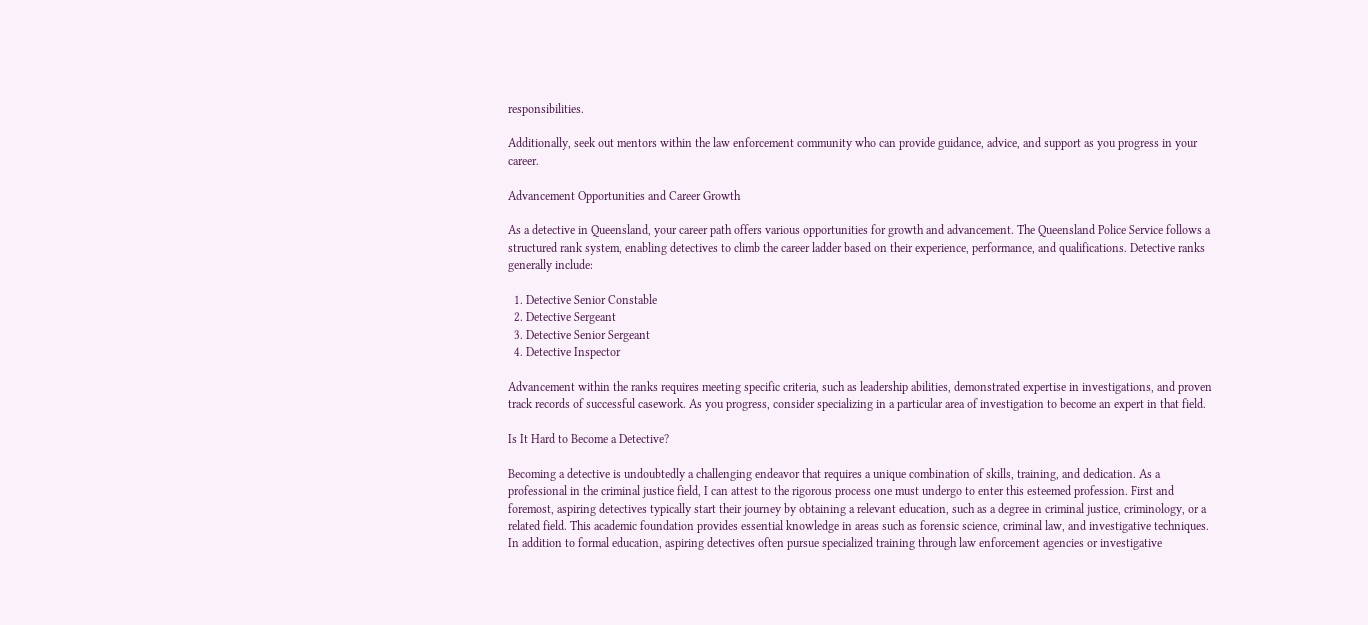responsibilities.

Additionally, seek out mentors within the law enforcement community who can provide guidance, advice, and support as you progress in your career.

Advancement Opportunities and Career Growth

As a detective in Queensland, your career path offers various opportunities for growth and advancement. The Queensland Police Service follows a structured rank system, enabling detectives to climb the career ladder based on their experience, performance, and qualifications. Detective ranks generally include:

  1. Detective Senior Constable
  2. Detective Sergeant
  3. Detective Senior Sergeant
  4. Detective Inspector

Advancement within the ranks requires meeting specific criteria, such as leadership abilities, demonstrated expertise in investigations, and proven track records of successful casework. As you progress, consider specializing in a particular area of investigation to become an expert in that field.

Is It Hard to Become a Detective?

Becoming a detective is undoubtedly a challenging endeavor that requires a unique combination of skills, training, and dedication. As a professional in the criminal justice field, I can attest to the rigorous process one must undergo to enter this esteemed profession. First and foremost, aspiring detectives typically start their journey by obtaining a relevant education, such as a degree in criminal justice, criminology, or a related field. This academic foundation provides essential knowledge in areas such as forensic science, criminal law, and investigative techniques.
In addition to formal education, aspiring detectives often pursue specialized training through law enforcement agencies or investigative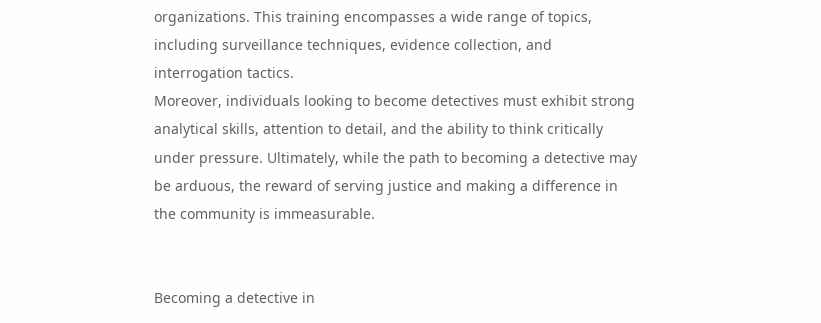organizations. This training encompasses a wide range of topics, including surveillance techniques, evidence collection, and interrogation tactics.
Moreover, individuals looking to become detectives must exhibit strong analytical skills, attention to detail, and the ability to think critically under pressure. Ultimately, while the path to becoming a detective may be arduous, the reward of serving justice and making a difference in the community is immeasurable.


Becoming a detective in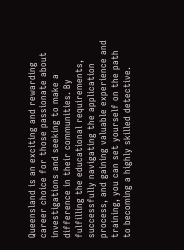Queensland is an exciting and rewarding career choice for those passionate about investigations and seeking to make a difference in their communities. By fulfilling the educational requirements, successfully navigating the application process, and gaining valuable experience and training, you can set yourself on the path to becoming a highly skilled detective.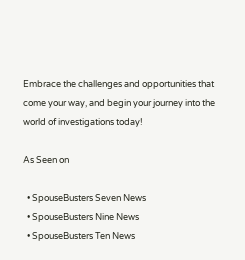Embrace the challenges and opportunities that come your way, and begin your journey into the world of investigations today!

As Seen on

  • SpouseBusters Seven News
  • SpouseBusters Nine News
  • SpouseBusters Ten News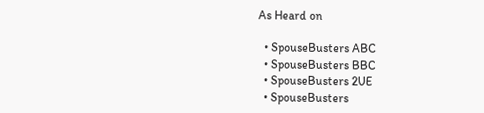As Heard on

  • SpouseBusters ABC
  • SpouseBusters BBC
  • SpouseBusters 2UE
  • SpouseBusters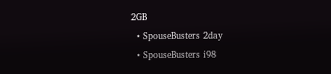2GB
  • SpouseBusters 2day
  • SpouseBusters i98